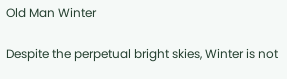Old Man Winter

Despite the perpetual bright skies, Winter is not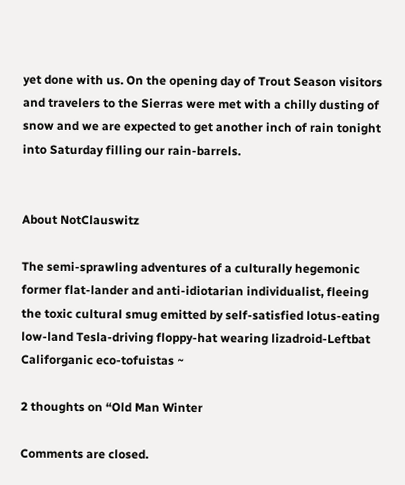yet done with us. On the opening day of Trout Season visitors and travelers to the Sierras were met with a chilly dusting of snow and we are expected to get another inch of rain tonight into Saturday filling our rain-barrels.


About NotClauswitz

The semi-sprawling adventures of a culturally hegemonic former flat-lander and anti-idiotarian individualist, fleeing the toxic cultural smug emitted by self-satisfied lotus-eating low-land Tesla-driving floppy-hat wearing lizadroid-Leftbat Califorganic eco-tofuistas ~

2 thoughts on “Old Man Winter

Comments are closed.